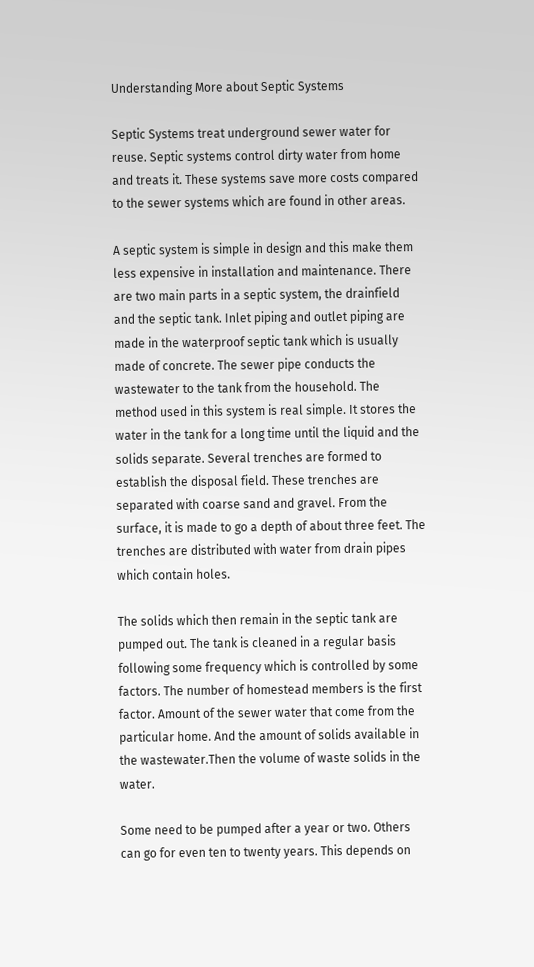Understanding More about Septic Systems

Septic Systems treat underground sewer water for reuse. Septic systems control dirty water from home and treats it. These systems save more costs compared to the sewer systems which are found in other areas.

A septic system is simple in design and this make them less expensive in installation and maintenance. There are two main parts in a septic system, the drainfield and the septic tank. Inlet piping and outlet piping are made in the waterproof septic tank which is usually made of concrete. The sewer pipe conducts the wastewater to the tank from the household. The method used in this system is real simple. It stores the water in the tank for a long time until the liquid and the solids separate. Several trenches are formed to establish the disposal field. These trenches are separated with coarse sand and gravel. From the surface, it is made to go a depth of about three feet. The trenches are distributed with water from drain pipes which contain holes.

The solids which then remain in the septic tank are pumped out. The tank is cleaned in a regular basis following some frequency which is controlled by some factors. The number of homestead members is the first factor. Amount of the sewer water that come from the particular home. And the amount of solids available in the wastewater.Then the volume of waste solids in the water.

Some need to be pumped after a year or two. Others can go for even ten to twenty years. This depends on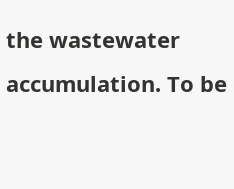the wastewater accumulation. To be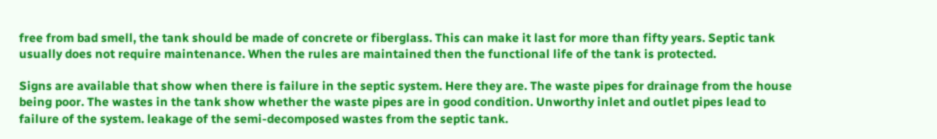free from bad smell, the tank should be made of concrete or fiberglass. This can make it last for more than fifty years. Septic tank usually does not require maintenance. When the rules are maintained then the functional life of the tank is protected.

Signs are available that show when there is failure in the septic system. Here they are. The waste pipes for drainage from the house being poor. The wastes in the tank show whether the waste pipes are in good condition. Unworthy inlet and outlet pipes lead to failure of the system. leakage of the semi-decomposed wastes from the septic tank.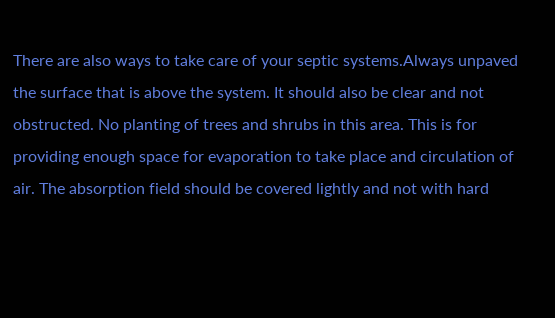There are also ways to take care of your septic systems.Always unpaved the surface that is above the system. It should also be clear and not obstructed. No planting of trees and shrubs in this area. This is for providing enough space for evaporation to take place and circulation of air. The absorption field should be covered lightly and not with hard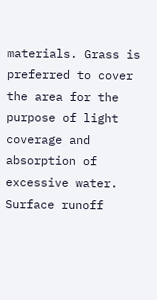materials. Grass is preferred to cover the area for the purpose of light coverage and absorption of excessive water. Surface runoff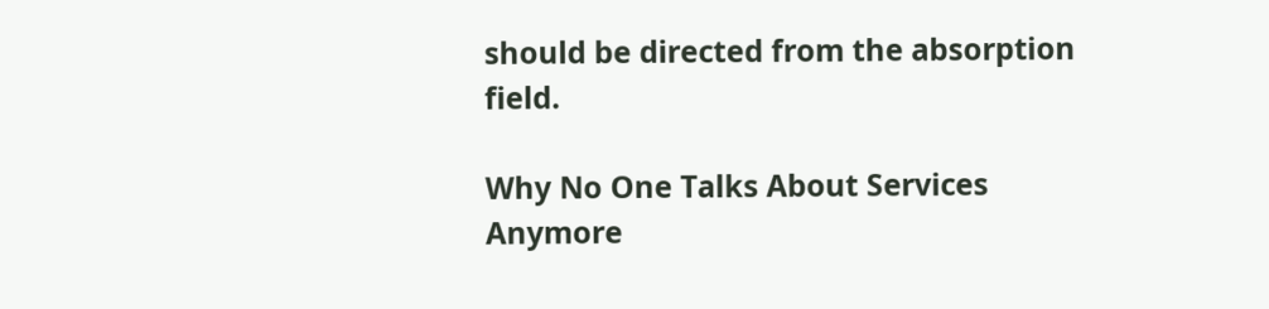should be directed from the absorption field.

Why No One Talks About Services Anymore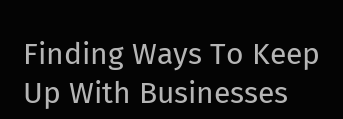Finding Ways To Keep Up With Businesses